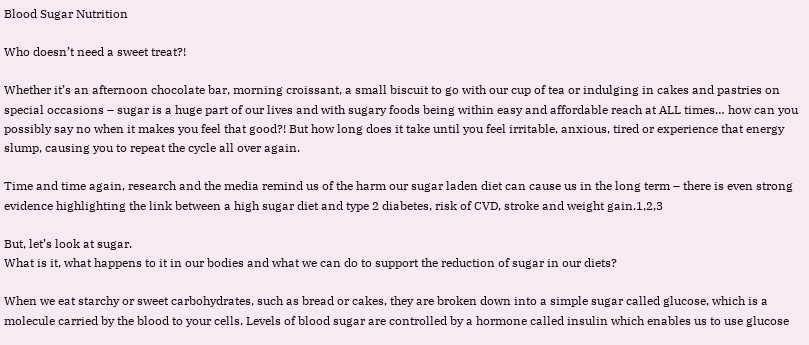Blood Sugar Nutrition

Who doesn’t need a sweet treat?!

Whether it’s an afternoon chocolate bar, morning croissant, a small biscuit to go with our cup of tea or indulging in cakes and pastries on special occasions – sugar is a huge part of our lives and with sugary foods being within easy and affordable reach at ALL times… how can you possibly say no when it makes you feel that good?! But how long does it take until you feel irritable, anxious, tired or experience that energy slump, causing you to repeat the cycle all over again.

Time and time again, research and the media remind us of the harm our sugar laden diet can cause us in the long term – there is even strong evidence highlighting the link between a high sugar diet and type 2 diabetes, risk of CVD, stroke and weight gain.1,2,3

But, let’s look at sugar.
What is it, what happens to it in our bodies and what we can do to support the reduction of sugar in our diets?

When we eat starchy or sweet carbohydrates, such as bread or cakes, they are broken down into a simple sugar called glucose, which is a molecule carried by the blood to your cells. Levels of blood sugar are controlled by a hormone called insulin which enables us to use glucose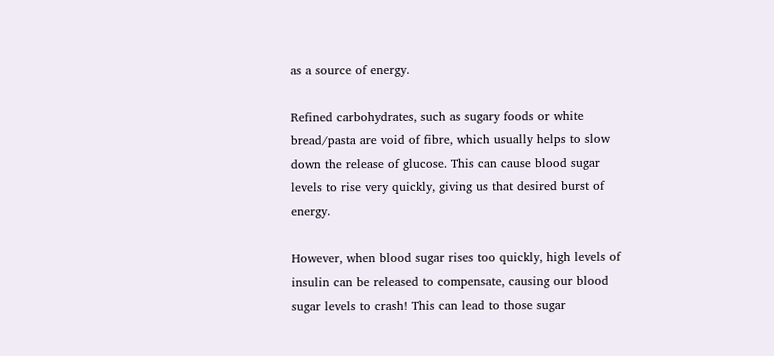as a source of energy.

Refined carbohydrates, such as sugary foods or white bread/pasta are void of fibre, which usually helps to slow down the release of glucose. This can cause blood sugar levels to rise very quickly, giving us that desired burst of energy.

However, when blood sugar rises too quickly, high levels of insulin can be released to compensate, causing our blood sugar levels to crash! This can lead to those sugar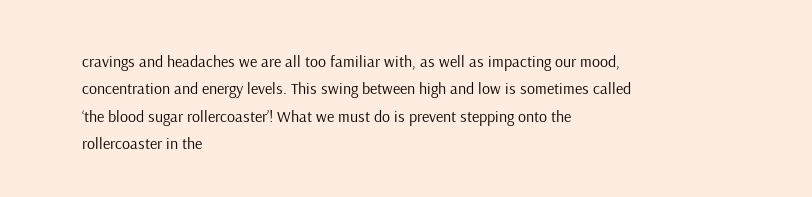cravings and headaches we are all too familiar with, as well as impacting our mood, concentration and energy levels. This swing between high and low is sometimes called ‘the blood sugar rollercoaster’! What we must do is prevent stepping onto the rollercoaster in the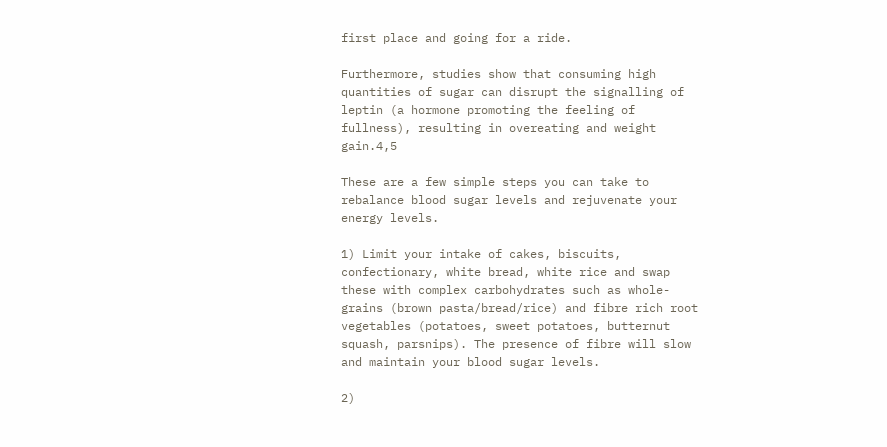first place and going for a ride.

Furthermore, studies show that consuming high quantities of sugar can disrupt the signalling of leptin (a hormone promoting the feeling of fullness), resulting in overeating and weight gain.4,5

These are a few simple steps you can take to rebalance blood sugar levels and rejuvenate your energy levels.

1) Limit your intake of cakes, biscuits, confectionary, white bread, white rice and swap these with complex carbohydrates such as whole-grains (brown pasta/bread/rice) and fibre rich root vegetables (potatoes, sweet potatoes, butternut squash, parsnips). The presence of fibre will slow and maintain your blood sugar levels.

2)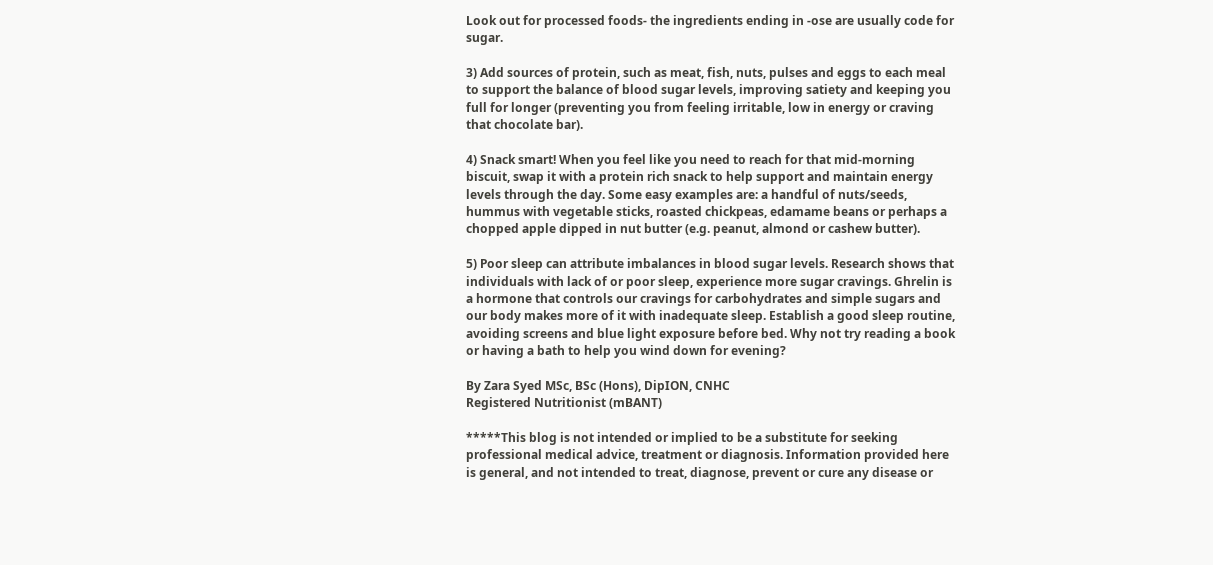Look out for processed foods- the ingredients ending in -ose are usually code for sugar.

3) Add sources of protein, such as meat, fish, nuts, pulses and eggs to each meal to support the balance of blood sugar levels, improving satiety and keeping you full for longer (preventing you from feeling irritable, low in energy or craving that chocolate bar).

4) Snack smart! When you feel like you need to reach for that mid-morning biscuit, swap it with a protein rich snack to help support and maintain energy levels through the day. Some easy examples are: a handful of nuts/seeds, hummus with vegetable sticks, roasted chickpeas, edamame beans or perhaps a chopped apple dipped in nut butter (e.g. peanut, almond or cashew butter).

5) Poor sleep can attribute imbalances in blood sugar levels. Research shows that individuals with lack of or poor sleep, experience more sugar cravings. Ghrelin is a hormone that controls our cravings for carbohydrates and simple sugars and our body makes more of it with inadequate sleep. Establish a good sleep routine, avoiding screens and blue light exposure before bed. Why not try reading a book or having a bath to help you wind down for evening?

By Zara Syed MSc, BSc (Hons), DipION, CNHC
Registered Nutritionist (mBANT)

*****This blog is not intended or implied to be a substitute for seeking professional medical advice, treatment or diagnosis. Information provided here is general, and not intended to treat, diagnose, prevent or cure any disease or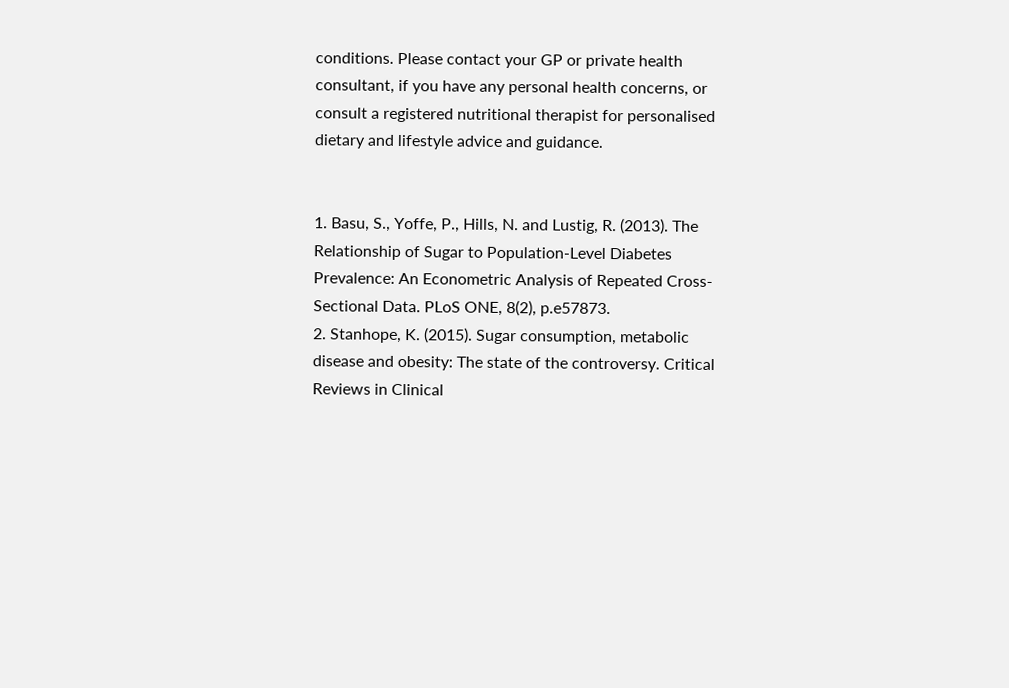conditions. Please contact your GP or private health consultant, if you have any personal health concerns, or consult a registered nutritional therapist for personalised dietary and lifestyle advice and guidance.


1. Basu, S., Yoffe, P., Hills, N. and Lustig, R. (2013). The Relationship of Sugar to Population-Level Diabetes Prevalence: An Econometric Analysis of Repeated Cross-Sectional Data. PLoS ONE, 8(2), p.e57873.
2. Stanhope, K. (2015). Sugar consumption, metabolic disease and obesity: The state of the controversy. Critical Reviews in Clinical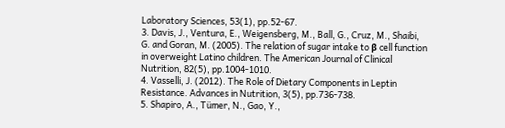Laboratory Sciences, 53(1), pp.52-67.
3. Davis, J., Ventura, E., Weigensberg, M., Ball, G., Cruz, M., Shaibi, G. and Goran, M. (2005). The relation of sugar intake to β cell function in overweight Latino children. The American Journal of Clinical Nutrition, 82(5), pp.1004-1010.
4. Vasselli, J. (2012). The Role of Dietary Components in Leptin Resistance. Advances in Nutrition, 3(5), pp.736-738.
5. Shapiro, A., Tümer, N., Gao, Y.,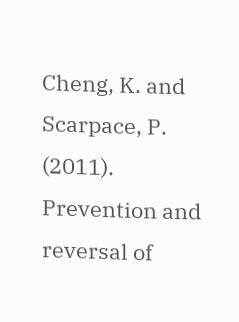Cheng, K. and Scarpace, P. (2011). Prevention and reversal of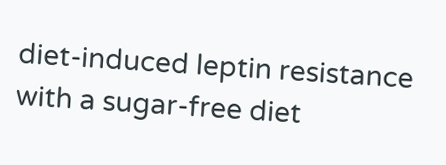diet-induced leptin resistance with a sugar-free diet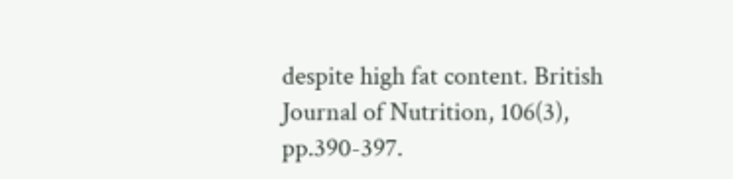despite high fat content. British Journal of Nutrition, 106(3), pp.390-397.